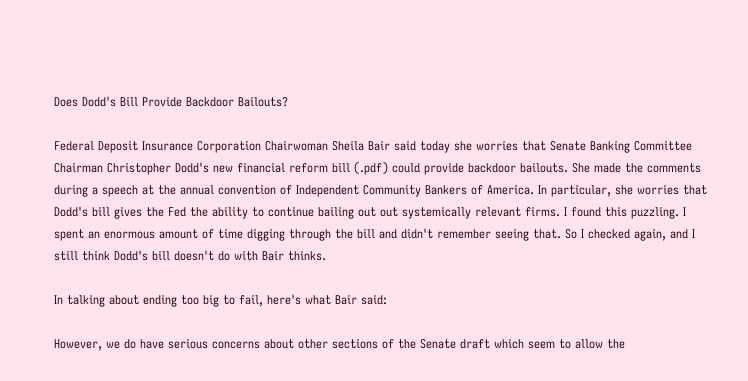Does Dodd's Bill Provide Backdoor Bailouts?

Federal Deposit Insurance Corporation Chairwoman Sheila Bair said today she worries that Senate Banking Committee Chairman Christopher Dodd's new financial reform bill (.pdf) could provide backdoor bailouts. She made the comments during a speech at the annual convention of Independent Community Bankers of America. In particular, she worries that Dodd's bill gives the Fed the ability to continue bailing out out systemically relevant firms. I found this puzzling. I spent an enormous amount of time digging through the bill and didn't remember seeing that. So I checked again, and I still think Dodd's bill doesn't do with Bair thinks.

In talking about ending too big to fail, here's what Bair said:

However, we do have serious concerns about other sections of the Senate draft which seem to allow the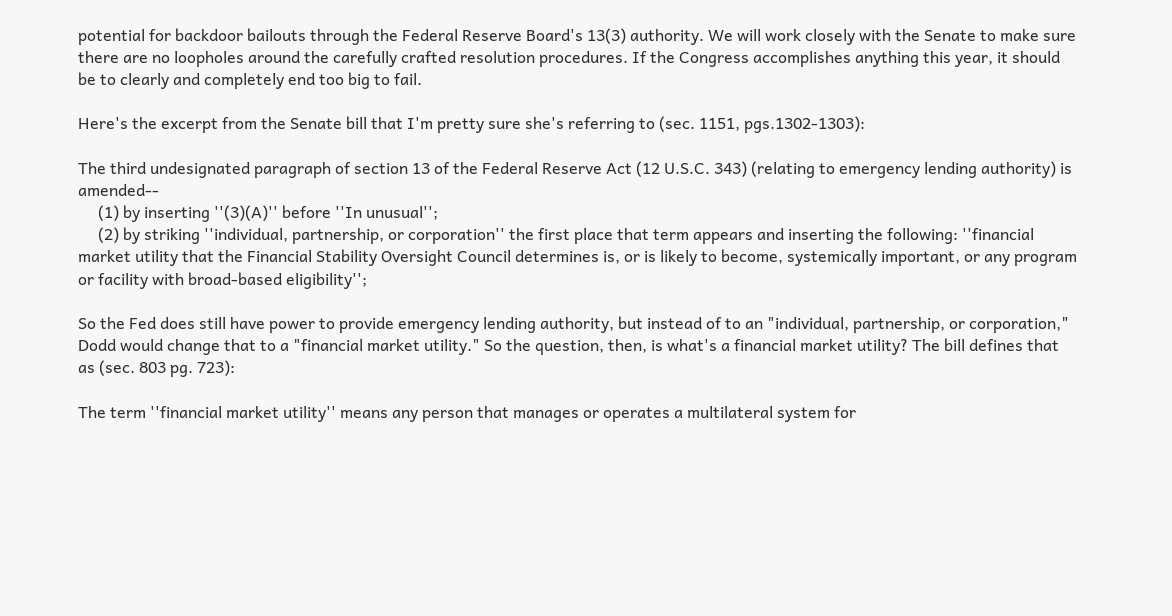potential for backdoor bailouts through the Federal Reserve Board's 13(3) authority. We will work closely with the Senate to make sure there are no loopholes around the carefully crafted resolution procedures. If the Congress accomplishes anything this year, it should be to clearly and completely end too big to fail.

Here's the excerpt from the Senate bill that I'm pretty sure she's referring to (sec. 1151, pgs.1302-1303):

The third undesignated paragraph of section 13 of the Federal Reserve Act (12 U.S.C. 343) (relating to emergency lending authority) is amended--
     (1) by inserting ''(3)(A)'' before ''In unusual'';
     (2) by striking ''individual, partnership, or corporation'' the first place that term appears and inserting the following: ''financial market utility that the Financial Stability Oversight Council determines is, or is likely to become, systemically important, or any program or facility with broad-based eligibility'';

So the Fed does still have power to provide emergency lending authority, but instead of to an "individual, partnership, or corporation," Dodd would change that to a "financial market utility." So the question, then, is what's a financial market utility? The bill defines that as (sec. 803 pg. 723):

The term ''financial market utility'' means any person that manages or operates a multilateral system for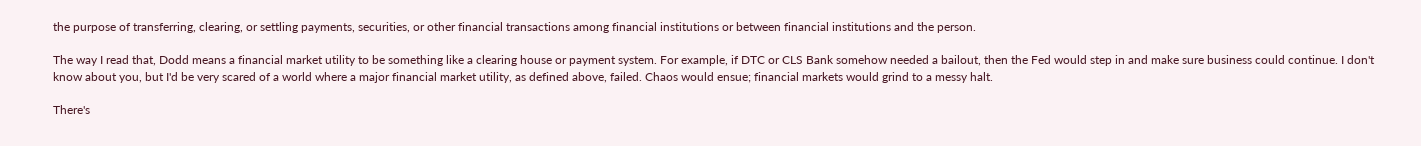the purpose of transferring, clearing, or settling payments, securities, or other financial transactions among financial institutions or between financial institutions and the person.

The way I read that, Dodd means a financial market utility to be something like a clearing house or payment system. For example, if DTC or CLS Bank somehow needed a bailout, then the Fed would step in and make sure business could continue. I don't know about you, but I'd be very scared of a world where a major financial market utility, as defined above, failed. Chaos would ensue; financial markets would grind to a messy halt.

There's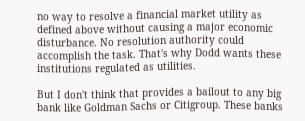no way to resolve a financial market utility as defined above without causing a major economic disturbance. No resolution authority could accomplish the task. That's why Dodd wants these institutions regulated as utilities.

But I don't think that provides a bailout to any big bank like Goldman Sachs or Citigroup. These banks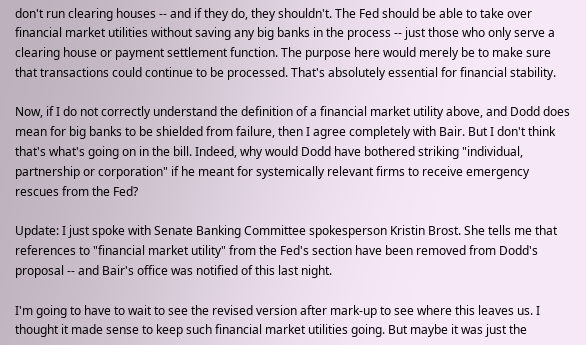don't run clearing houses -- and if they do, they shouldn't. The Fed should be able to take over financial market utilities without saving any big banks in the process -- just those who only serve a clearing house or payment settlement function. The purpose here would merely be to make sure that transactions could continue to be processed. That's absolutely essential for financial stability.

Now, if I do not correctly understand the definition of a financial market utility above, and Dodd does mean for big banks to be shielded from failure, then I agree completely with Bair. But I don't think that's what's going on in the bill. Indeed, why would Dodd have bothered striking "individual, partnership or corporation" if he meant for systemically relevant firms to receive emergency rescues from the Fed?

Update: I just spoke with Senate Banking Committee spokesperson Kristin Brost. She tells me that references to "financial market utility" from the Fed's section have been removed from Dodd's proposal -- and Bair's office was notified of this last night.

I'm going to have to wait to see the revised version after mark-up to see where this leaves us. I thought it made sense to keep such financial market utilities going. But maybe it was just the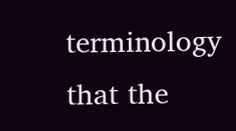terminology that the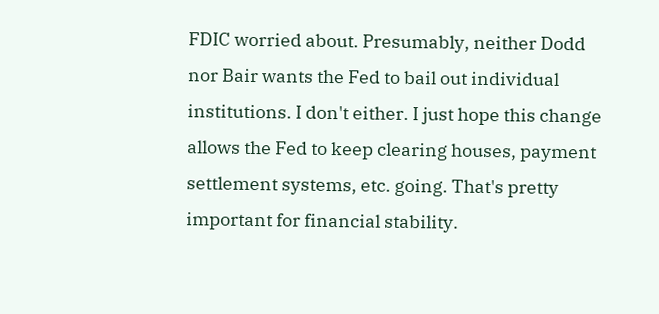FDIC worried about. Presumably, neither Dodd nor Bair wants the Fed to bail out individual institutions. I don't either. I just hope this change allows the Fed to keep clearing houses, payment settlement systems, etc. going. That's pretty important for financial stability.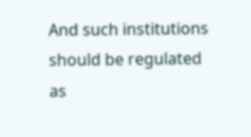And such institutions should be regulated as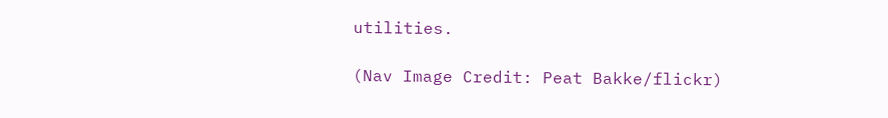utilities.

(Nav Image Credit: Peat Bakke/flickr)